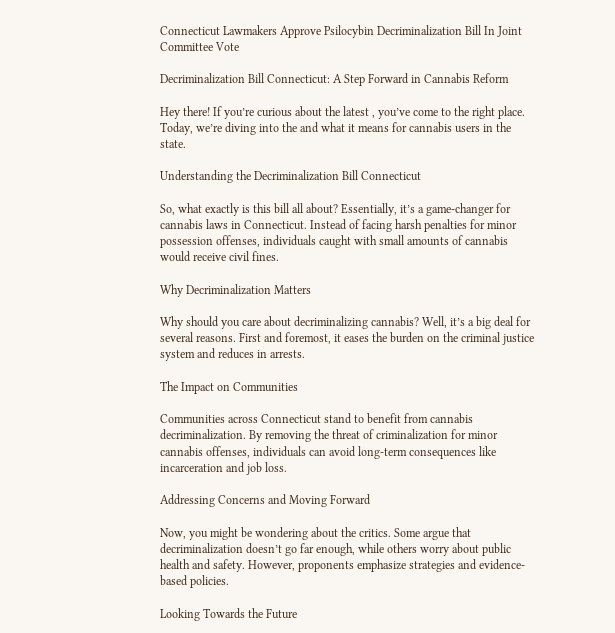Connecticut Lawmakers Approve Psilocybin Decriminalization Bill In Joint Committee Vote

Decriminalization Bill Connecticut: A Step Forward in Cannabis Reform

Hey there! If you’re curious about the latest , you’ve come to the right place. Today, we’re diving into the and what it means for cannabis users in the state.

Understanding the Decriminalization Bill Connecticut

So, what exactly is this bill all about? Essentially, it’s a game-changer for cannabis laws in Connecticut. Instead of facing harsh penalties for minor possession offenses, individuals caught with small amounts of cannabis would receive civil fines.

Why Decriminalization Matters

Why should you care about decriminalizing cannabis? Well, it’s a big deal for several reasons. First and foremost, it eases the burden on the criminal justice system and reduces in arrests.

The Impact on Communities

Communities across Connecticut stand to benefit from cannabis decriminalization. By removing the threat of criminalization for minor cannabis offenses, individuals can avoid long-term consequences like incarceration and job loss.

Addressing Concerns and Moving Forward

Now, you might be wondering about the critics. Some argue that decriminalization doesn’t go far enough, while others worry about public health and safety. However, proponents emphasize strategies and evidence-based policies.

Looking Towards the Future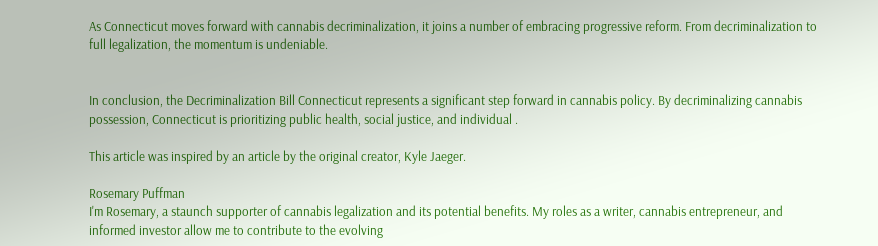As Connecticut moves forward with cannabis decriminalization, it joins a number of embracing progressive reform. From decriminalization to full legalization, the momentum is undeniable.


In conclusion, the Decriminalization Bill Connecticut represents a significant step forward in cannabis policy. By decriminalizing cannabis possession, Connecticut is prioritizing public health, social justice, and individual .

This article was inspired by an article by the original creator, Kyle Jaeger.

Rosemary Puffman
I'm Rosemary, a staunch supporter of cannabis legalization and its potential benefits. My roles as a writer, cannabis entrepreneur, and informed investor allow me to contribute to the evolving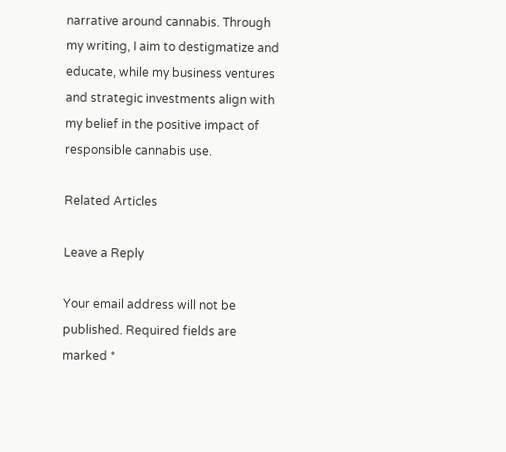narrative around cannabis. Through my writing, I aim to destigmatize and educate, while my business ventures and strategic investments align with my belief in the positive impact of responsible cannabis use.

Related Articles

Leave a Reply

Your email address will not be published. Required fields are marked *